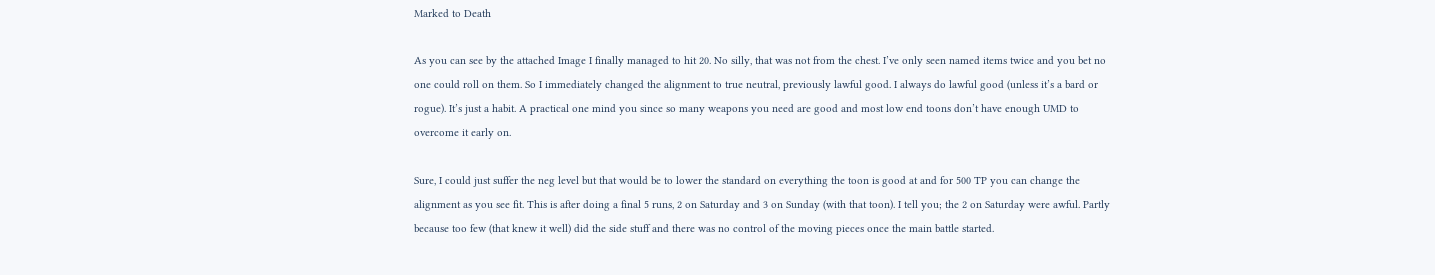Marked to Death

As you can see by the attached Image I finally managed to hit 20. No silly, that was not from the chest. I’ve only seen named items twice and you bet no one could roll on them. So I immediately changed the alignment to true neutral, previously lawful good. I always do lawful good (unless it’s a bard or rogue). It’s just a habit. A practical one mind you since so many weapons you need are good and most low end toons don’t have enough UMD to overcome it early on.

Sure, I could just suffer the neg level but that would be to lower the standard on everything the toon is good at and for 500 TP you can change the alignment as you see fit. This is after doing a final 5 runs, 2 on Saturday and 3 on Sunday (with that toon). I tell you; the 2 on Saturday were awful. Partly because too few (that knew it well) did the side stuff and there was no control of the moving pieces once the main battle started.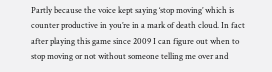Partly because the voice kept saying ‘stop moving’ which is counter productive in you’re in a mark of death cloud. In fact after playing this game since 2009 I can figure out when to stop moving or not without someone telling me over and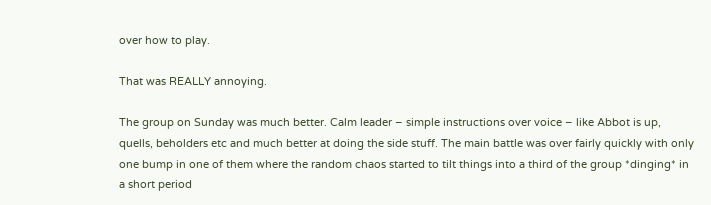over how to play.

That was REALLY annoying.

The group on Sunday was much better. Calm leader – simple instructions over voice – like Abbot is up, quells, beholders etc and much better at doing the side stuff. The main battle was over fairly quickly with only one bump in one of them where the random chaos started to tilt things into a third of the group *dinging* in a short period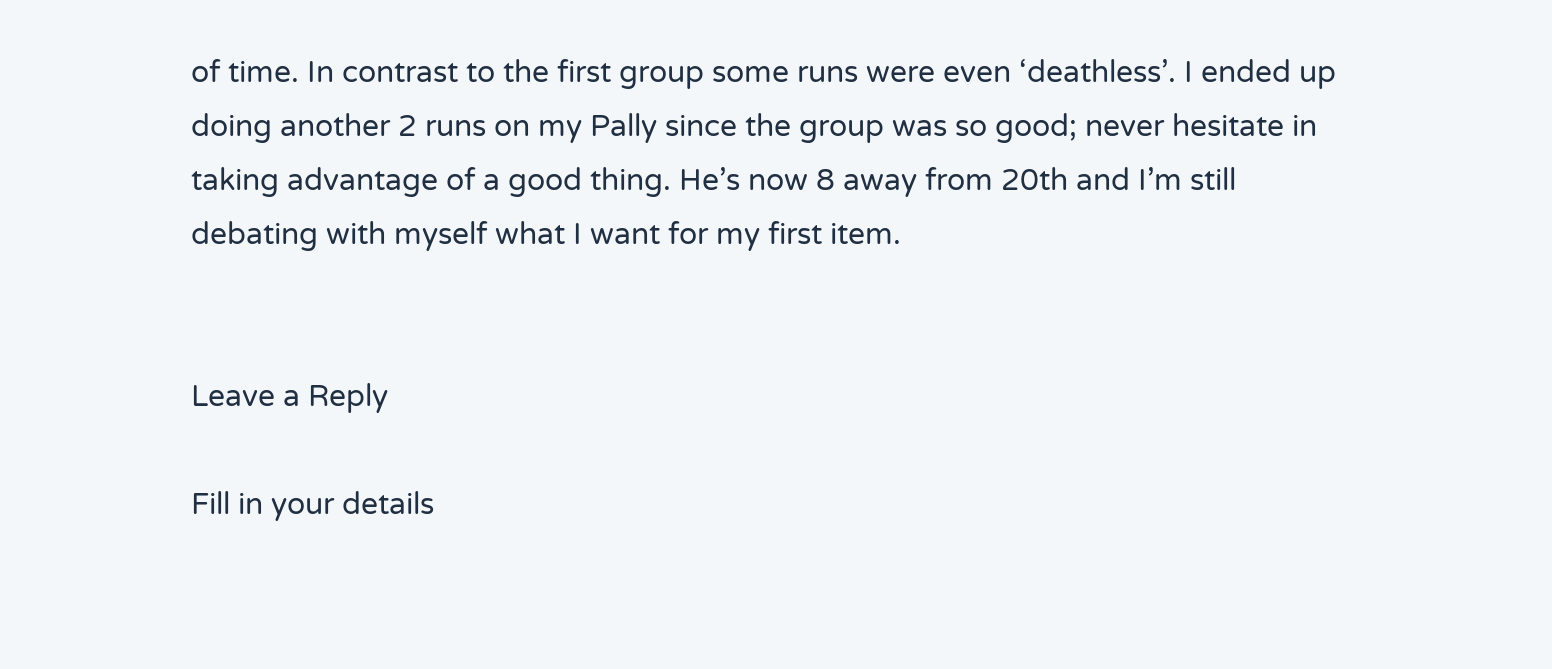of time. In contrast to the first group some runs were even ‘deathless’. I ended up doing another 2 runs on my Pally since the group was so good; never hesitate in taking advantage of a good thing. He’s now 8 away from 20th and I’m still debating with myself what I want for my first item.


Leave a Reply

Fill in your details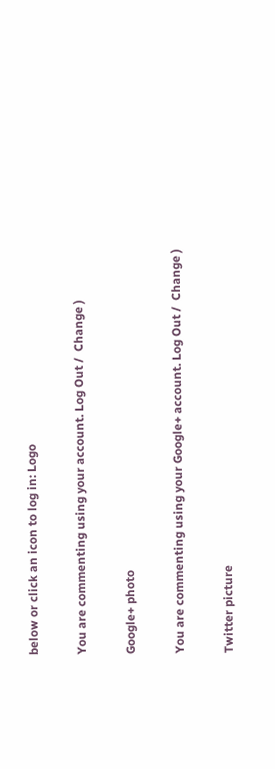below or click an icon to log in: Logo

You are commenting using your account. Log Out /  Change )

Google+ photo

You are commenting using your Google+ account. Log Out /  Change )

Twitter picture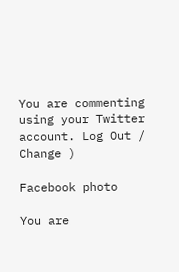You are commenting using your Twitter account. Log Out /  Change )

Facebook photo

You are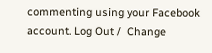commenting using your Facebook account. Log Out /  Change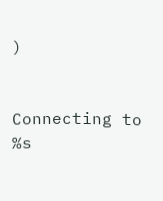)


Connecting to %s